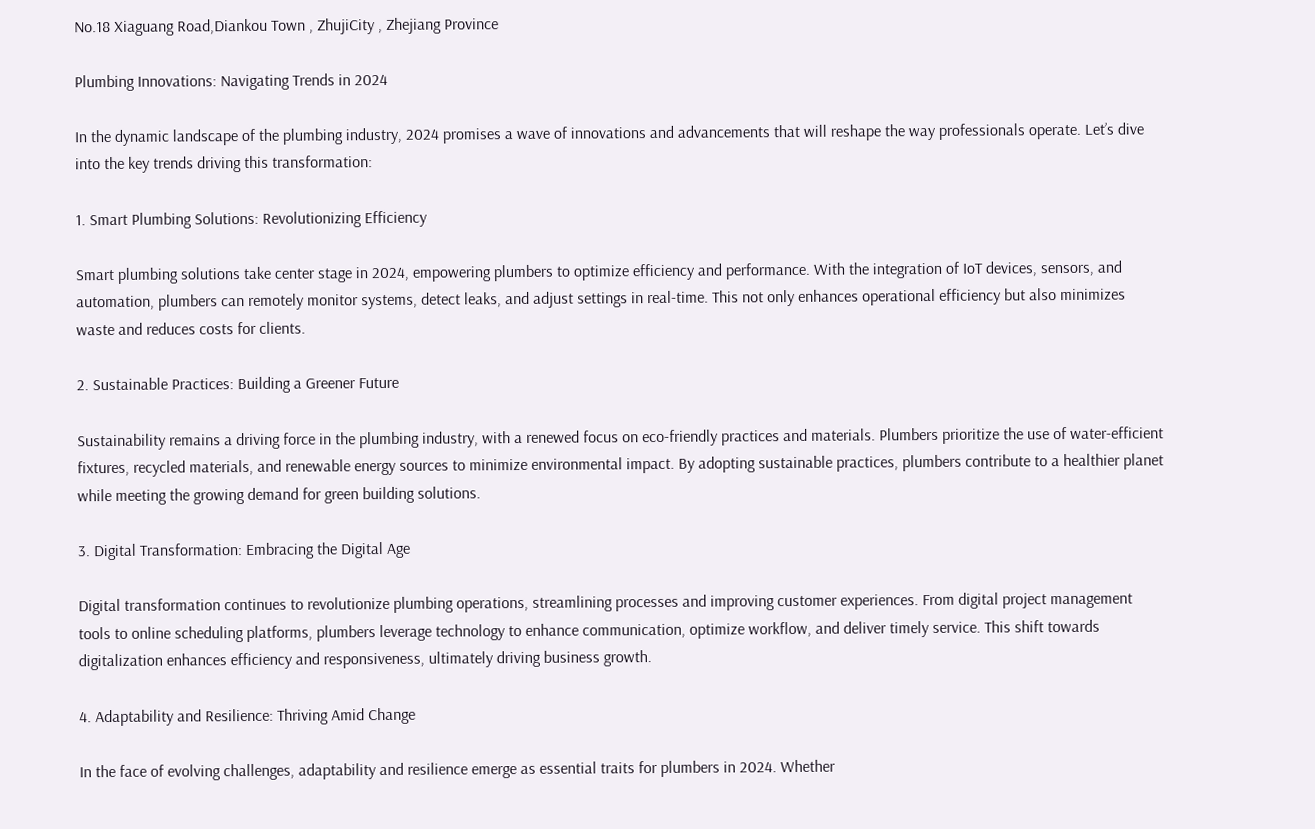No.18 Xiaguang Road,Diankou Town , ZhujiCity , Zhejiang Province

Plumbing Innovations: Navigating Trends in 2024

In the dynamic landscape of the plumbing industry, 2024 promises a wave of innovations and advancements that will reshape the way professionals operate. Let’s dive into the key trends driving this transformation:

1. Smart Plumbing Solutions: Revolutionizing Efficiency

Smart plumbing solutions take center stage in 2024, empowering plumbers to optimize efficiency and performance. With the integration of IoT devices, sensors, and automation, plumbers can remotely monitor systems, detect leaks, and adjust settings in real-time. This not only enhances operational efficiency but also minimizes waste and reduces costs for clients.

2. Sustainable Practices: Building a Greener Future

Sustainability remains a driving force in the plumbing industry, with a renewed focus on eco-friendly practices and materials. Plumbers prioritize the use of water-efficient fixtures, recycled materials, and renewable energy sources to minimize environmental impact. By adopting sustainable practices, plumbers contribute to a healthier planet while meeting the growing demand for green building solutions.

3. Digital Transformation: Embracing the Digital Age

Digital transformation continues to revolutionize plumbing operations, streamlining processes and improving customer experiences. From digital project management tools to online scheduling platforms, plumbers leverage technology to enhance communication, optimize workflow, and deliver timely service. This shift towards digitalization enhances efficiency and responsiveness, ultimately driving business growth.

4. Adaptability and Resilience: Thriving Amid Change

In the face of evolving challenges, adaptability and resilience emerge as essential traits for plumbers in 2024. Whether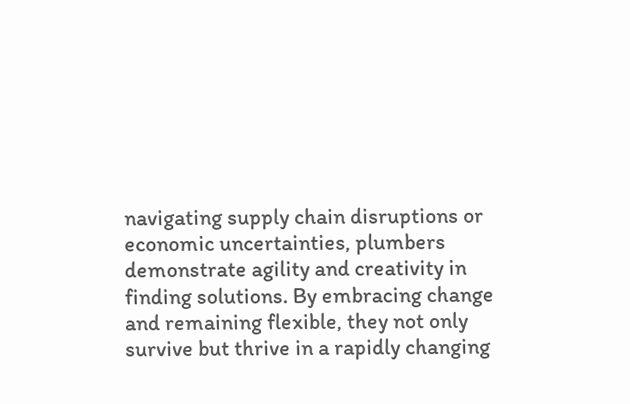navigating supply chain disruptions or economic uncertainties, plumbers demonstrate agility and creativity in finding solutions. By embracing change and remaining flexible, they not only survive but thrive in a rapidly changing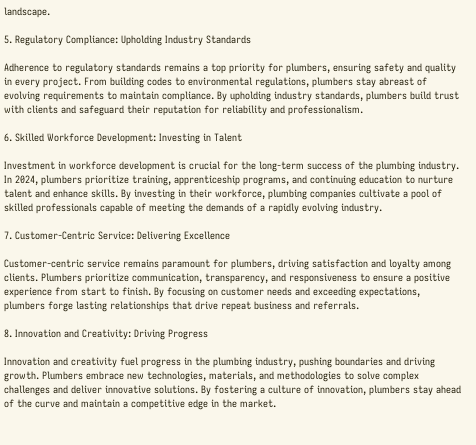landscape.

5. Regulatory Compliance: Upholding Industry Standards

Adherence to regulatory standards remains a top priority for plumbers, ensuring safety and quality in every project. From building codes to environmental regulations, plumbers stay abreast of evolving requirements to maintain compliance. By upholding industry standards, plumbers build trust with clients and safeguard their reputation for reliability and professionalism.

6. Skilled Workforce Development: Investing in Talent

Investment in workforce development is crucial for the long-term success of the plumbing industry. In 2024, plumbers prioritize training, apprenticeship programs, and continuing education to nurture talent and enhance skills. By investing in their workforce, plumbing companies cultivate a pool of skilled professionals capable of meeting the demands of a rapidly evolving industry.

7. Customer-Centric Service: Delivering Excellence

Customer-centric service remains paramount for plumbers, driving satisfaction and loyalty among clients. Plumbers prioritize communication, transparency, and responsiveness to ensure a positive experience from start to finish. By focusing on customer needs and exceeding expectations, plumbers forge lasting relationships that drive repeat business and referrals.

8. Innovation and Creativity: Driving Progress

Innovation and creativity fuel progress in the plumbing industry, pushing boundaries and driving growth. Plumbers embrace new technologies, materials, and methodologies to solve complex challenges and deliver innovative solutions. By fostering a culture of innovation, plumbers stay ahead of the curve and maintain a competitive edge in the market.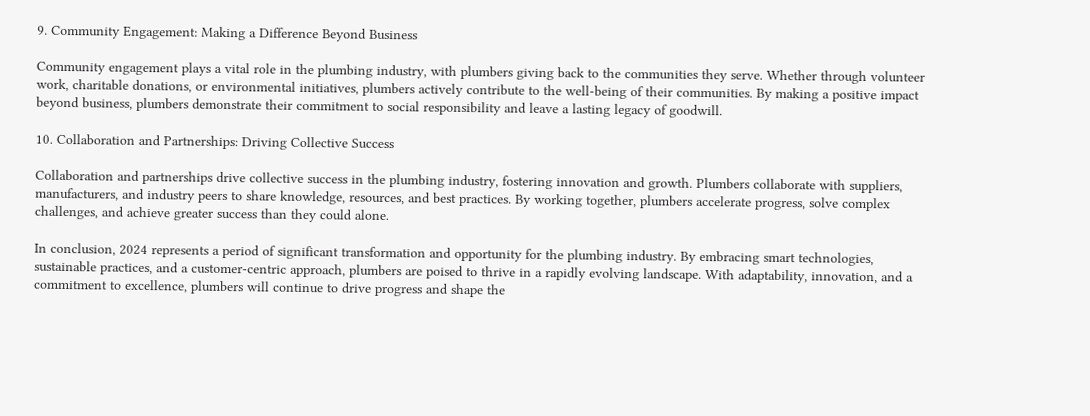9. Community Engagement: Making a Difference Beyond Business

Community engagement plays a vital role in the plumbing industry, with plumbers giving back to the communities they serve. Whether through volunteer work, charitable donations, or environmental initiatives, plumbers actively contribute to the well-being of their communities. By making a positive impact beyond business, plumbers demonstrate their commitment to social responsibility and leave a lasting legacy of goodwill.

10. Collaboration and Partnerships: Driving Collective Success

Collaboration and partnerships drive collective success in the plumbing industry, fostering innovation and growth. Plumbers collaborate with suppliers, manufacturers, and industry peers to share knowledge, resources, and best practices. By working together, plumbers accelerate progress, solve complex challenges, and achieve greater success than they could alone.

In conclusion, 2024 represents a period of significant transformation and opportunity for the plumbing industry. By embracing smart technologies, sustainable practices, and a customer-centric approach, plumbers are poised to thrive in a rapidly evolving landscape. With adaptability, innovation, and a commitment to excellence, plumbers will continue to drive progress and shape the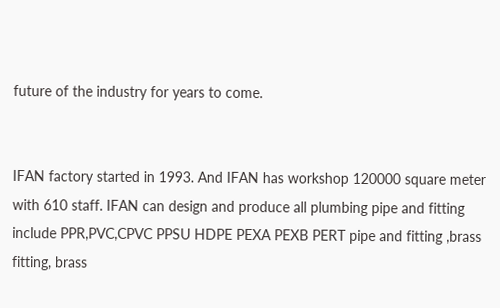future of the industry for years to come.


IFAN factory started in 1993. And IFAN has workshop 120000 square meter with 610 staff. IFAN can design and produce all plumbing pipe and fitting include PPR,PVC,CPVC PPSU HDPE PEXA PEXB PERT pipe and fitting ,brass fitting, brass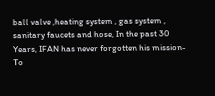ball valve ,heating system , gas system , sanitary faucets and hose, In the past 30 Years, IFAN has never forgotten his mission-To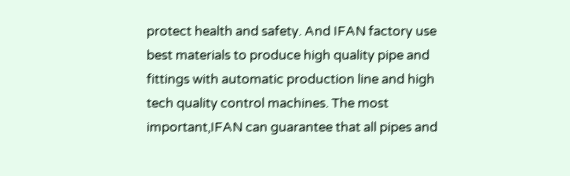protect health and safety. And IFAN factory use best materials to produce high quality pipe and fittings with automatic production line and high tech quality control machines. The most important,IFAN can guarantee that all pipes and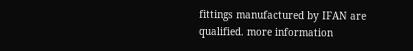fittings manufactured by IFAN are qualified. more information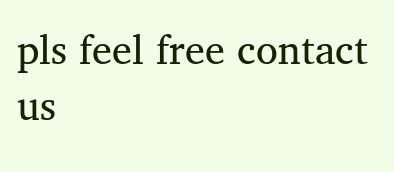pls feel free contact us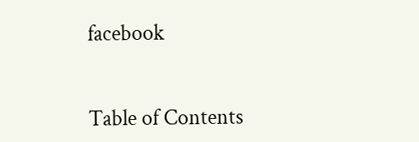facebook


Table of Contents